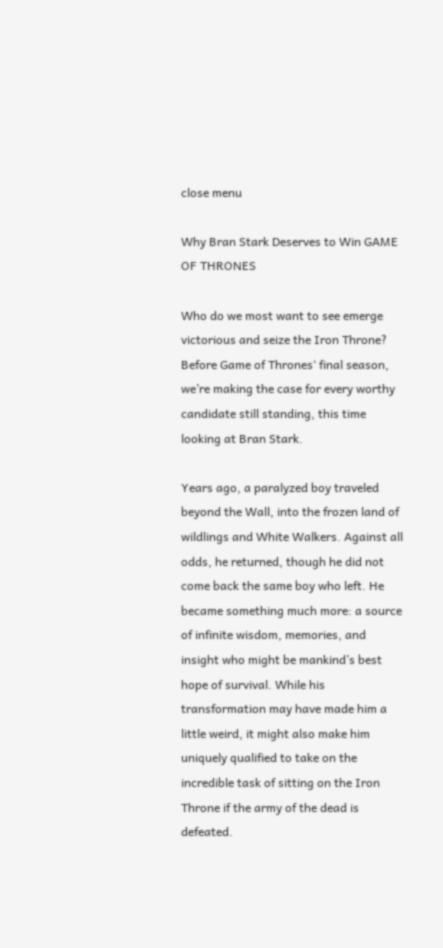close menu

Why Bran Stark Deserves to Win GAME OF THRONES

Who do we most want to see emerge victorious and seize the Iron Throne? Before Game of Thrones‘ final season, we’re making the case for every worthy candidate still standing, this time looking at Bran Stark.

Years ago, a paralyzed boy traveled beyond the Wall, into the frozen land of wildlings and White Walkers. Against all odds, he returned, though he did not come back the same boy who left. He became something much more: a source of infinite wisdom, memories, and insight who might be mankind’s best hope of survival. While his transformation may have made him a little weird, it might also make him uniquely qualified to take on the incredible task of sitting on the Iron Throne if the army of the dead is defeated.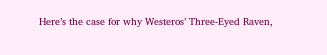Here’s the case for why Westeros’ Three-Eyed Raven,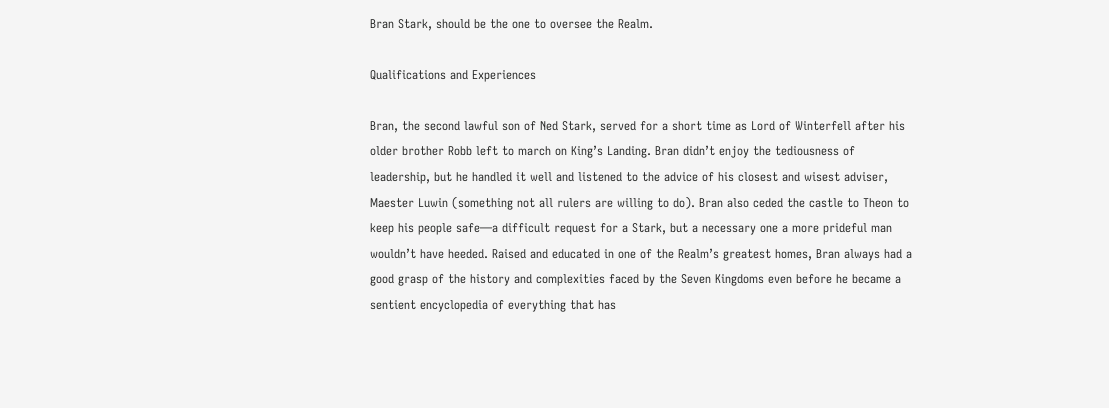Bran Stark, should be the one to oversee the Realm.

Qualifications and Experiences

Bran, the second lawful son of Ned Stark, served for a short time as Lord of Winterfell after his older brother Robb left to march on King’s Landing. Bran didn’t enjoy the tediousness of leadership, but he handled it well and listened to the advice of his closest and wisest adviser, Maester Luwin (something not all rulers are willing to do). Bran also ceded the castle to Theon to keep his people safe—a difficult request for a Stark, but a necessary one a more prideful man wouldn’t have heeded. Raised and educated in one of the Realm’s greatest homes, Bran always had a good grasp of the history and complexities faced by the Seven Kingdoms even before he became a sentient encyclopedia of everything that has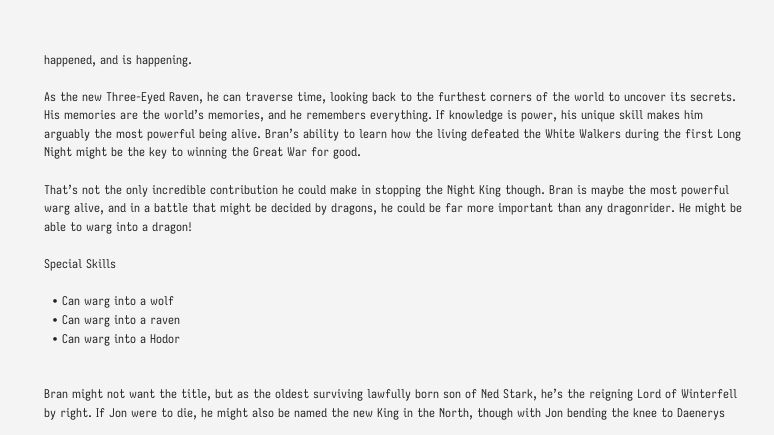happened, and is happening.

As the new Three-Eyed Raven, he can traverse time, looking back to the furthest corners of the world to uncover its secrets. His memories are the world’s memories, and he remembers everything. If knowledge is power, his unique skill makes him arguably the most powerful being alive. Bran’s ability to learn how the living defeated the White Walkers during the first Long Night might be the key to winning the Great War for good.

That’s not the only incredible contribution he could make in stopping the Night King though. Bran is maybe the most powerful warg alive, and in a battle that might be decided by dragons, he could be far more important than any dragonrider. He might be able to warg into a dragon!

Special Skills

  • Can warg into a wolf
  • Can warg into a raven
  • Can warg into a Hodor


Bran might not want the title, but as the oldest surviving lawfully born son of Ned Stark, he’s the reigning Lord of Winterfell by right. If Jon were to die, he might also be named the new King in the North, though with Jon bending the knee to Daenerys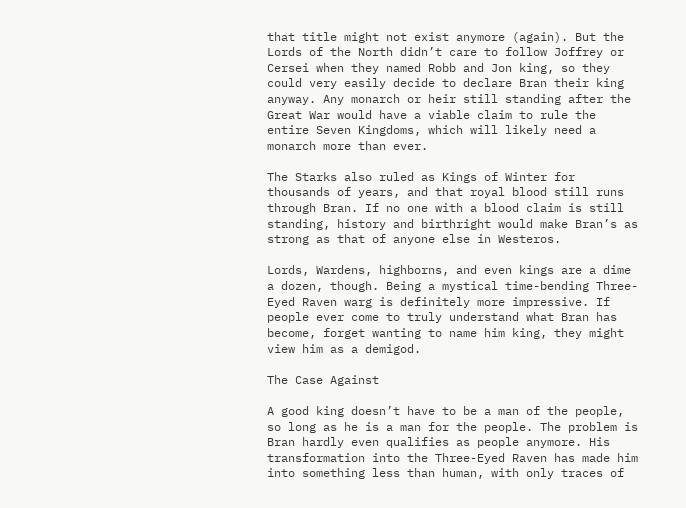that title might not exist anymore (again). But the Lords of the North didn’t care to follow Joffrey or Cersei when they named Robb and Jon king, so they could very easily decide to declare Bran their king anyway. Any monarch or heir still standing after the Great War would have a viable claim to rule the entire Seven Kingdoms, which will likely need a monarch more than ever.

The Starks also ruled as Kings of Winter for thousands of years, and that royal blood still runs through Bran. If no one with a blood claim is still standing, history and birthright would make Bran’s as strong as that of anyone else in Westeros.

Lords, Wardens, highborns, and even kings are a dime a dozen, though. Being a mystical time-bending Three-Eyed Raven warg is definitely more impressive. If people ever come to truly understand what Bran has become, forget wanting to name him king, they might view him as a demigod.

The Case Against

A good king doesn’t have to be a man of the people, so long as he is a man for the people. The problem is Bran hardly even qualifies as people anymore. His transformation into the Three-Eyed Raven has made him into something less than human, with only traces of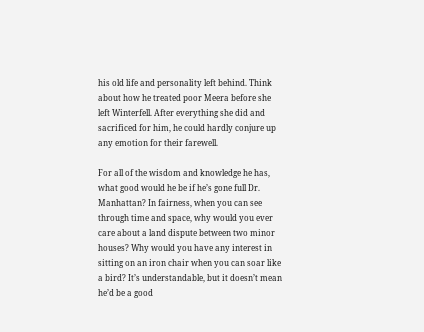his old life and personality left behind. Think about how he treated poor Meera before she left Winterfell. After everything she did and sacrificed for him, he could hardly conjure up any emotion for their farewell.

For all of the wisdom and knowledge he has, what good would he be if he’s gone full Dr. Manhattan? In fairness, when you can see through time and space, why would you ever care about a land dispute between two minor houses? Why would you have any interest in sitting on an iron chair when you can soar like a bird? It’s understandable, but it doesn’t mean he’d be a good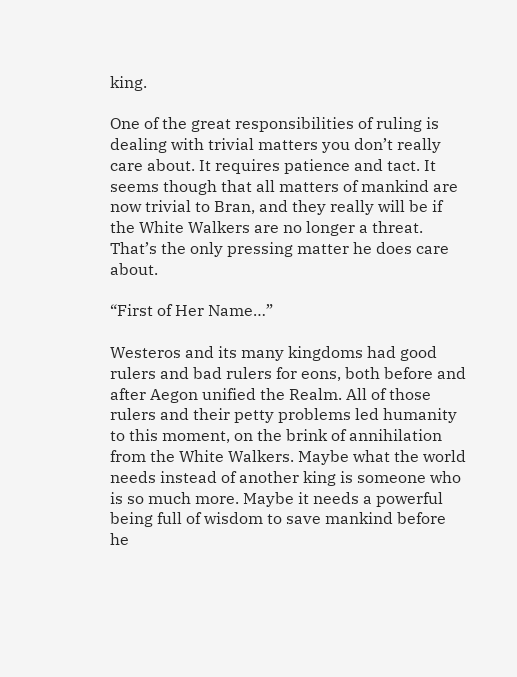king.

One of the great responsibilities of ruling is dealing with trivial matters you don’t really care about. It requires patience and tact. It seems though that all matters of mankind are now trivial to Bran, and they really will be if the White Walkers are no longer a threat. That’s the only pressing matter he does care about.

“First of Her Name…”

Westeros and its many kingdoms had good rulers and bad rulers for eons, both before and after Aegon unified the Realm. All of those rulers and their petty problems led humanity to this moment, on the brink of annihilation from the White Walkers. Maybe what the world needs instead of another king is someone who is so much more. Maybe it needs a powerful being full of wisdom to save mankind before he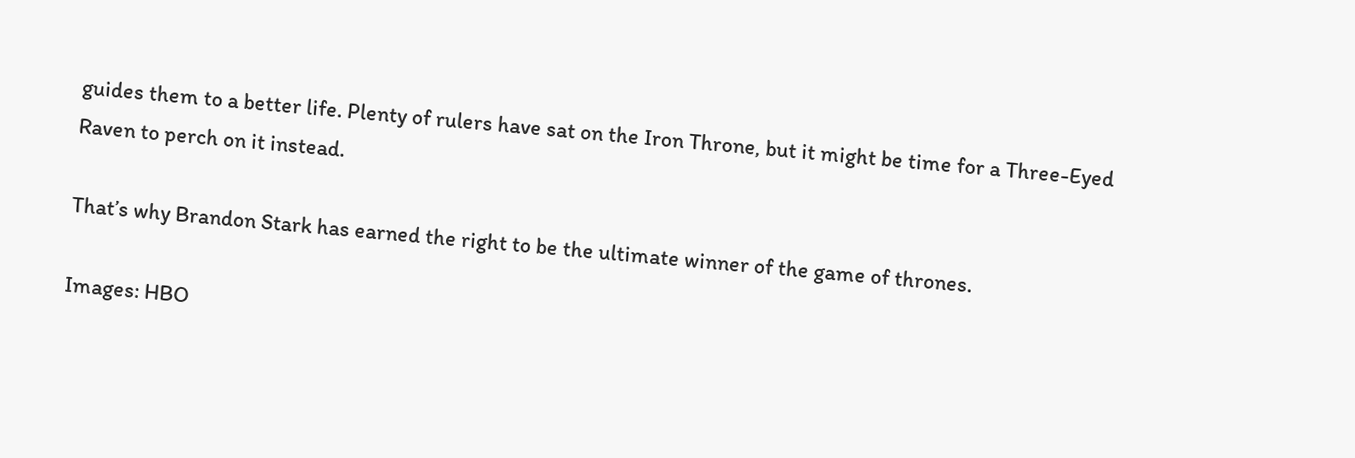guides them to a better life. Plenty of rulers have sat on the Iron Throne, but it might be time for a Three-Eyed Raven to perch on it instead.

That’s why Brandon Stark has earned the right to be the ultimate winner of the game of thrones.

Images: HBO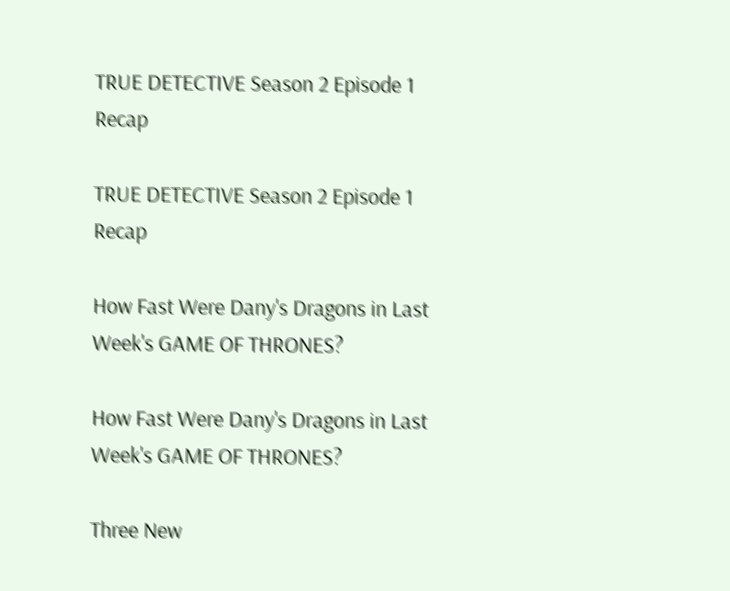TRUE DETECTIVE Season 2 Episode 1 Recap

TRUE DETECTIVE Season 2 Episode 1 Recap

How Fast Were Dany's Dragons in Last Week's GAME OF THRONES?

How Fast Were Dany's Dragons in Last Week's GAME OF THRONES?

Three New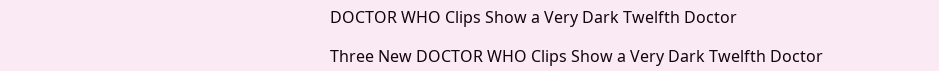DOCTOR WHO Clips Show a Very Dark Twelfth Doctor

Three New DOCTOR WHO Clips Show a Very Dark Twelfth Doctor